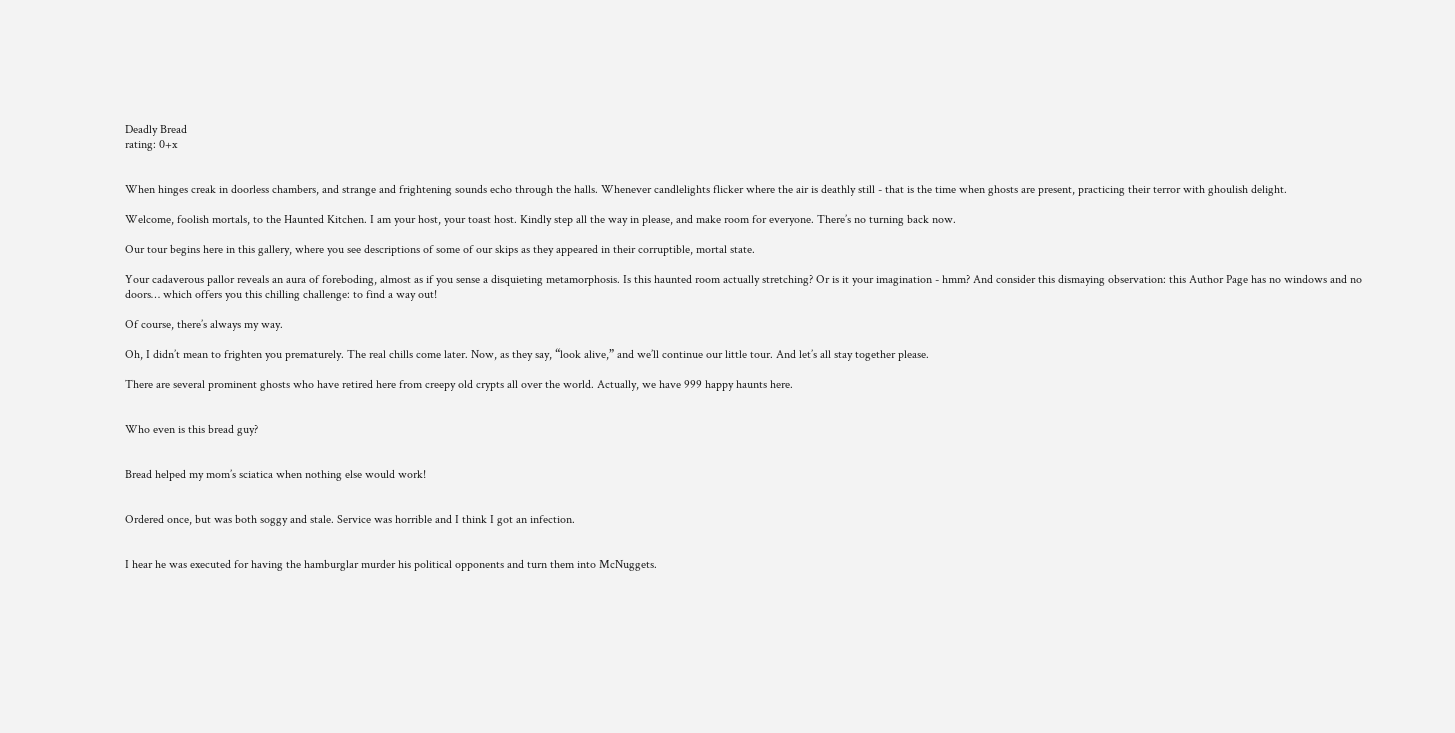Deadly Bread
rating: 0+x


When hinges creak in doorless chambers, and strange and frightening sounds echo through the halls. Whenever candlelights flicker where the air is deathly still - that is the time when ghosts are present, practicing their terror with ghoulish delight.

Welcome, foolish mortals, to the Haunted Kitchen. I am your host, your toast host. Kindly step all the way in please, and make room for everyone. There’s no turning back now.

Our tour begins here in this gallery, where you see descriptions of some of our skips as they appeared in their corruptible, mortal state.

Your cadaverous pallor reveals an aura of foreboding, almost as if you sense a disquieting metamorphosis. Is this haunted room actually stretching? Or is it your imagination - hmm? And consider this dismaying observation: this Author Page has no windows and no doors… which offers you this chilling challenge: to find a way out!

Of course, there’s always my way.

Oh, I didn’t mean to frighten you prematurely. The real chills come later. Now, as they say, “look alive,” and we’ll continue our little tour. And let’s all stay together please.

There are several prominent ghosts who have retired here from creepy old crypts all over the world. Actually, we have 999 happy haunts here.


Who even is this bread guy?


Bread helped my mom’s sciatica when nothing else would work!


Ordered once, but was both soggy and stale. Service was horrible and I think I got an infection.


I hear he was executed for having the hamburglar murder his political opponents and turn them into McNuggets.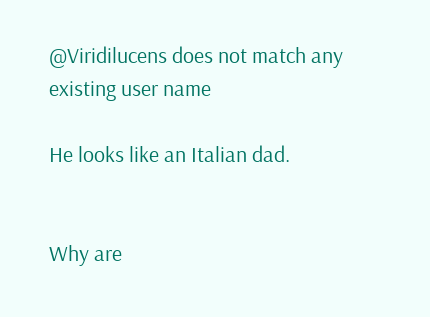@Viridilucens does not match any existing user name

He looks like an Italian dad.


Why are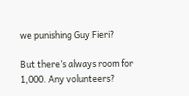we punishing Guy Fieri?

But there’s always room for 1,000. Any volunteers?